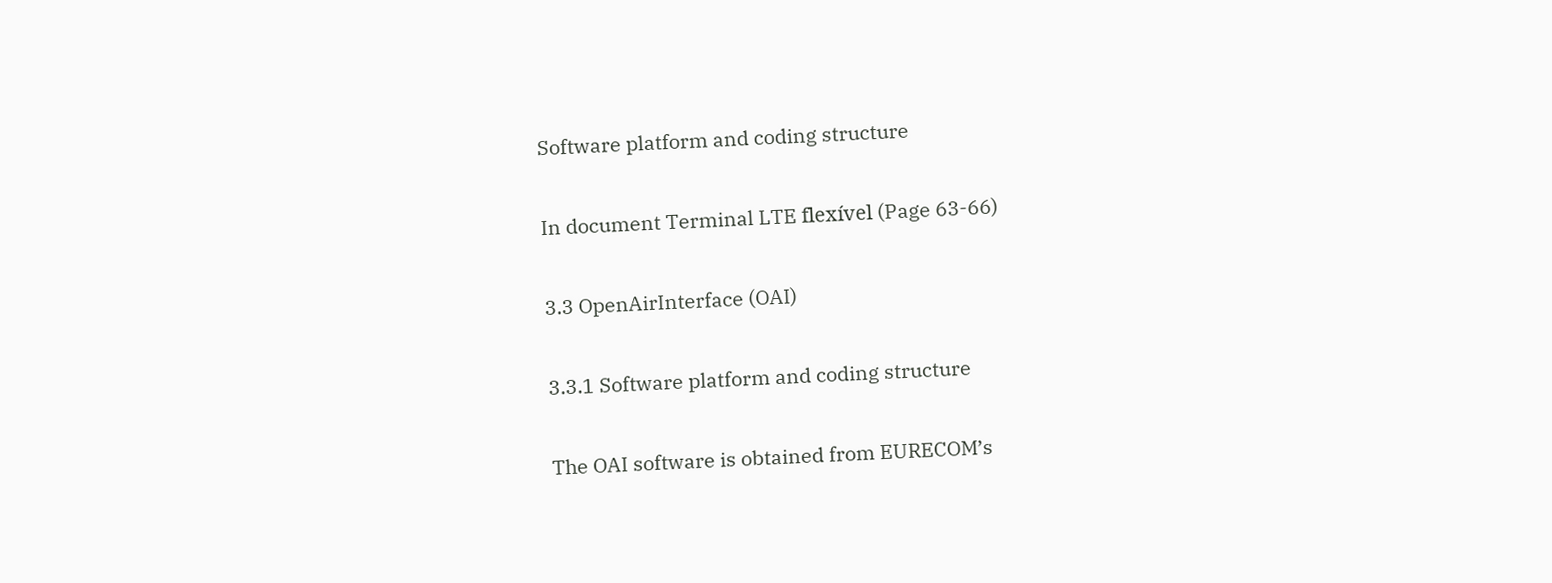Software platform and coding structure

In document Terminal LTE flexível (Page 63-66)

3.3 OpenAirInterface (OAI)

3.3.1 Software platform and coding structure

The OAI software is obtained from EURECOM’s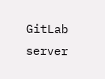GitLab server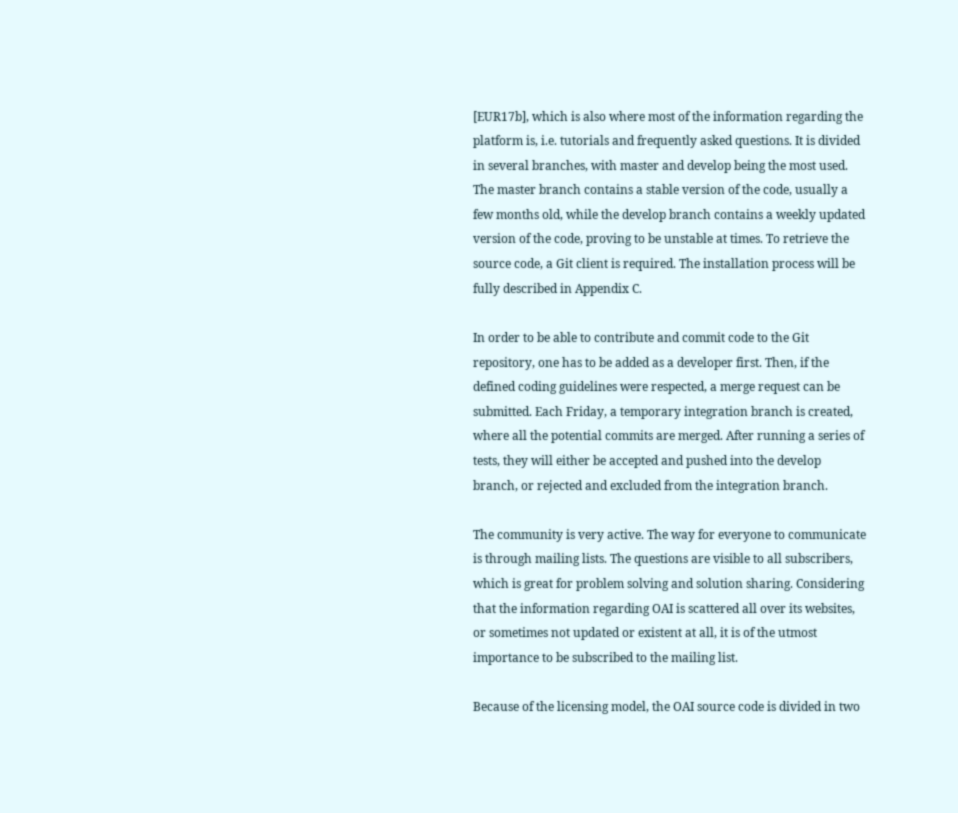[EUR17b], which is also where most of the information regarding the platform is, i.e. tutorials and frequently asked questions. It is divided in several branches, with master and develop being the most used. The master branch contains a stable version of the code, usually a few months old, while the develop branch contains a weekly updated version of the code, proving to be unstable at times. To retrieve the source code, a Git client is required. The installation process will be fully described in Appendix C.

In order to be able to contribute and commit code to the Git repository, one has to be added as a developer first. Then, if the defined coding guidelines were respected, a merge request can be submitted. Each Friday, a temporary integration branch is created, where all the potential commits are merged. After running a series of tests, they will either be accepted and pushed into the develop branch, or rejected and excluded from the integration branch.

The community is very active. The way for everyone to communicate is through mailing lists. The questions are visible to all subscribers, which is great for problem solving and solution sharing. Considering that the information regarding OAI is scattered all over its websites, or sometimes not updated or existent at all, it is of the utmost importance to be subscribed to the mailing list.

Because of the licensing model, the OAI source code is divided in two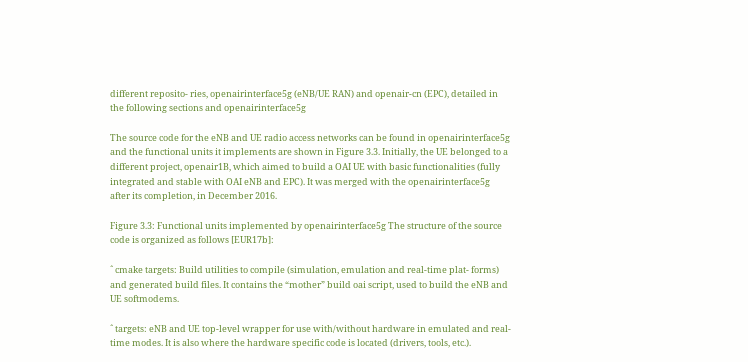different reposito- ries, openairinterface5g (eNB/UE RAN) and openair-cn (EPC), detailed in the following sections and openairinterface5g

The source code for the eNB and UE radio access networks can be found in openairinterface5g and the functional units it implements are shown in Figure 3.3. Initially, the UE belonged to a different project, openair1B, which aimed to build a OAI UE with basic functionalities (fully integrated and stable with OAI eNB and EPC). It was merged with the openairinterface5g after its completion, in December 2016.

Figure 3.3: Functional units implemented by openairinterface5g The structure of the source code is organized as follows [EUR17b]:

ˆ cmake targets: Build utilities to compile (simulation, emulation and real-time plat- forms) and generated build files. It contains the “mother” build oai script, used to build the eNB and UE softmodems.

ˆ targets: eNB and UE top-level wrapper for use with/without hardware in emulated and real-time modes. It is also where the hardware specific code is located (drivers, tools, etc.).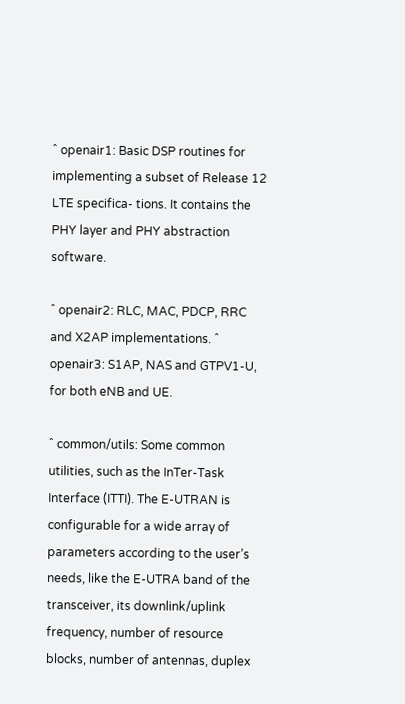ˆ openair1: Basic DSP routines for implementing a subset of Release 12 LTE specifica- tions. It contains the PHY layer and PHY abstraction software.

ˆ openair2: RLC, MAC, PDCP, RRC and X2AP implementations. ˆ openair3: S1AP, NAS and GTPV1-U, for both eNB and UE.

ˆ common/utils: Some common utilities, such as the InTer-Task Interface (ITTI). The E-UTRAN is configurable for a wide array of parameters according to the user’s needs, like the E-UTRA band of the transceiver, its downlink/uplink frequency, number of resource blocks, number of antennas, duplex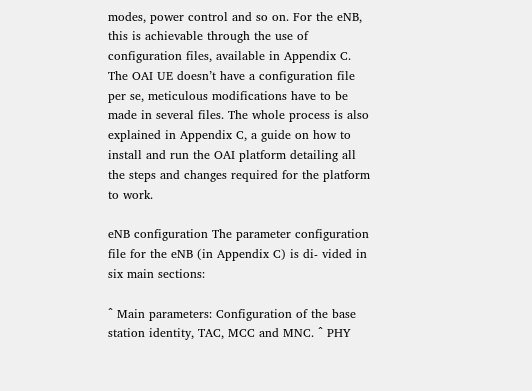modes, power control and so on. For the eNB, this is achievable through the use of configuration files, available in Appendix C. The OAI UE doesn’t have a configuration file per se, meticulous modifications have to be made in several files. The whole process is also explained in Appendix C, a guide on how to install and run the OAI platform detailing all the steps and changes required for the platform to work.

eNB configuration The parameter configuration file for the eNB (in Appendix C) is di- vided in six main sections:

ˆ Main parameters: Configuration of the base station identity, TAC, MCC and MNC. ˆ PHY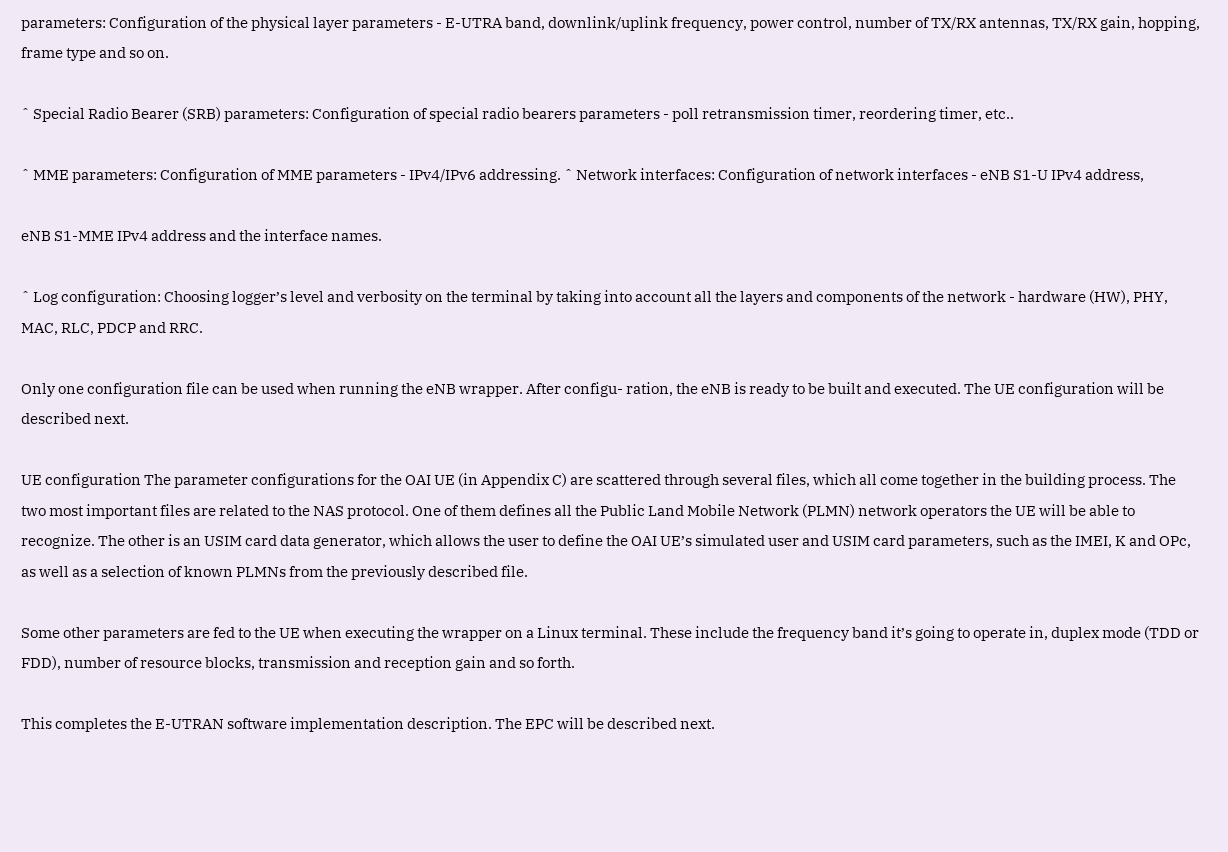parameters: Configuration of the physical layer parameters - E-UTRA band, downlink/uplink frequency, power control, number of TX/RX antennas, TX/RX gain, hopping, frame type and so on.

ˆ Special Radio Bearer (SRB) parameters: Configuration of special radio bearers parameters - poll retransmission timer, reordering timer, etc..

ˆ MME parameters: Configuration of MME parameters - IPv4/IPv6 addressing. ˆ Network interfaces: Configuration of network interfaces - eNB S1-U IPv4 address,

eNB S1-MME IPv4 address and the interface names.

ˆ Log configuration: Choosing logger’s level and verbosity on the terminal by taking into account all the layers and components of the network - hardware (HW), PHY, MAC, RLC, PDCP and RRC.

Only one configuration file can be used when running the eNB wrapper. After configu- ration, the eNB is ready to be built and executed. The UE configuration will be described next.

UE configuration The parameter configurations for the OAI UE (in Appendix C) are scattered through several files, which all come together in the building process. The two most important files are related to the NAS protocol. One of them defines all the Public Land Mobile Network (PLMN) network operators the UE will be able to recognize. The other is an USIM card data generator, which allows the user to define the OAI UE’s simulated user and USIM card parameters, such as the IMEI, K and OPc, as well as a selection of known PLMNs from the previously described file.

Some other parameters are fed to the UE when executing the wrapper on a Linux terminal. These include the frequency band it’s going to operate in, duplex mode (TDD or FDD), number of resource blocks, transmission and reception gain and so forth.

This completes the E-UTRAN software implementation description. The EPC will be described next.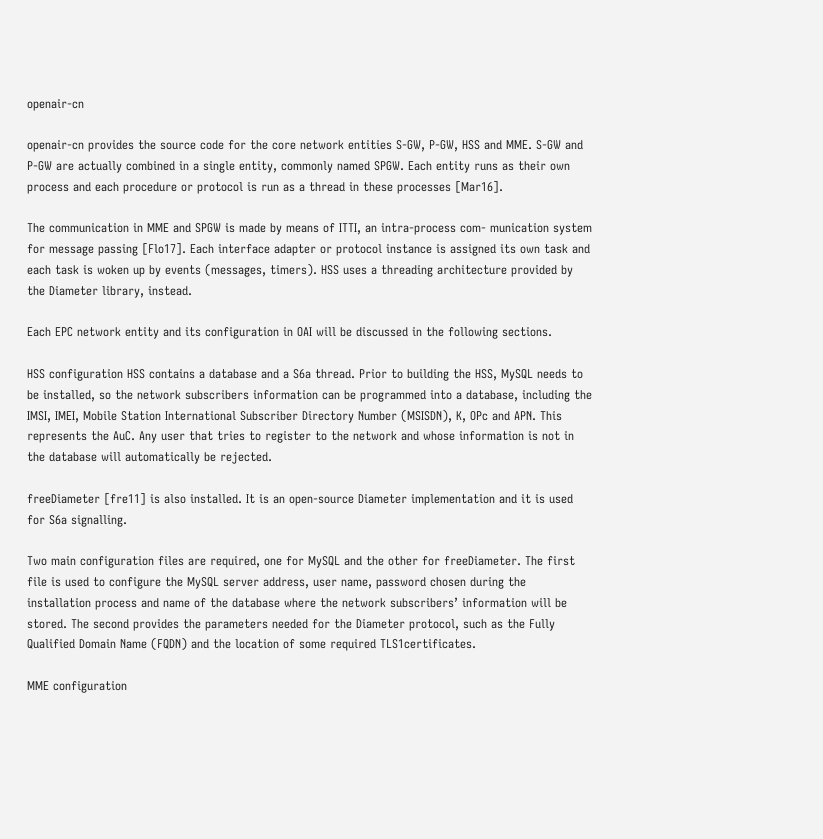openair-cn

openair-cn provides the source code for the core network entities S-GW, P-GW, HSS and MME. S-GW and P-GW are actually combined in a single entity, commonly named SPGW. Each entity runs as their own process and each procedure or protocol is run as a thread in these processes [Mar16].

The communication in MME and SPGW is made by means of ITTI, an intra-process com- munication system for message passing [Flo17]. Each interface adapter or protocol instance is assigned its own task and each task is woken up by events (messages, timers). HSS uses a threading architecture provided by the Diameter library, instead.

Each EPC network entity and its configuration in OAI will be discussed in the following sections.

HSS configuration HSS contains a database and a S6a thread. Prior to building the HSS, MySQL needs to be installed, so the network subscribers information can be programmed into a database, including the IMSI, IMEI, Mobile Station International Subscriber Directory Number (MSISDN), K, OPc and APN. This represents the AuC. Any user that tries to register to the network and whose information is not in the database will automatically be rejected.

freeDiameter [fre11] is also installed. It is an open-source Diameter implementation and it is used for S6a signalling.

Two main configuration files are required, one for MySQL and the other for freeDiameter. The first file is used to configure the MySQL server address, user name, password chosen during the installation process and name of the database where the network subscribers’ information will be stored. The second provides the parameters needed for the Diameter protocol, such as the Fully Qualified Domain Name (FQDN) and the location of some required TLS1certificates.

MME configuration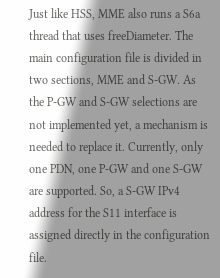Just like HSS, MME also runs a S6a thread that uses freeDiameter. The main configuration file is divided in two sections, MME and S-GW. As the P-GW and S-GW selections are not implemented yet, a mechanism is needed to replace it. Currently, only one PDN, one P-GW and one S-GW are supported. So, a S-GW IPv4 address for the S11 interface is assigned directly in the configuration file.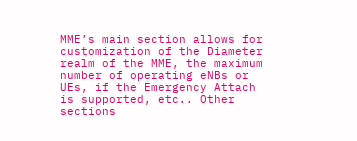MME’s main section allows for customization of the Diameter realm of the MME, the maximum number of operating eNBs or UEs, if the Emergency Attach is supported, etc.. Other sections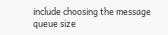include choosing the message queue size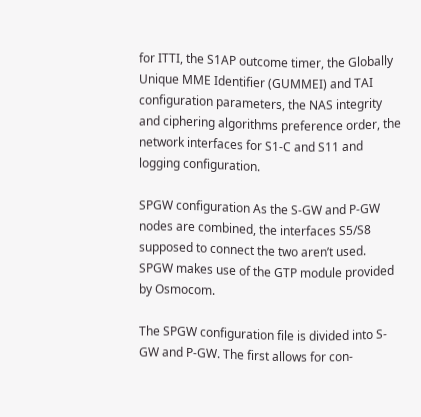for ITTI, the S1AP outcome timer, the Globally Unique MME Identifier (GUMMEI) and TAI configuration parameters, the NAS integrity and ciphering algorithms preference order, the network interfaces for S1-C and S11 and logging configuration.

SPGW configuration As the S-GW and P-GW nodes are combined, the interfaces S5/S8 supposed to connect the two aren’t used. SPGW makes use of the GTP module provided by Osmocom.

The SPGW configuration file is divided into S-GW and P-GW. The first allows for con-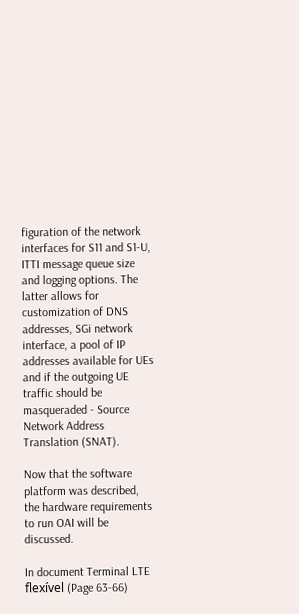figuration of the network interfaces for S11 and S1-U, ITTI message queue size and logging options. The latter allows for customization of DNS addresses, SGi network interface, a pool of IP addresses available for UEs and if the outgoing UE traffic should be masqueraded - Source Network Address Translation (SNAT).

Now that the software platform was described, the hardware requirements to run OAI will be discussed.

In document Terminal LTE flexível (Page 63-66)